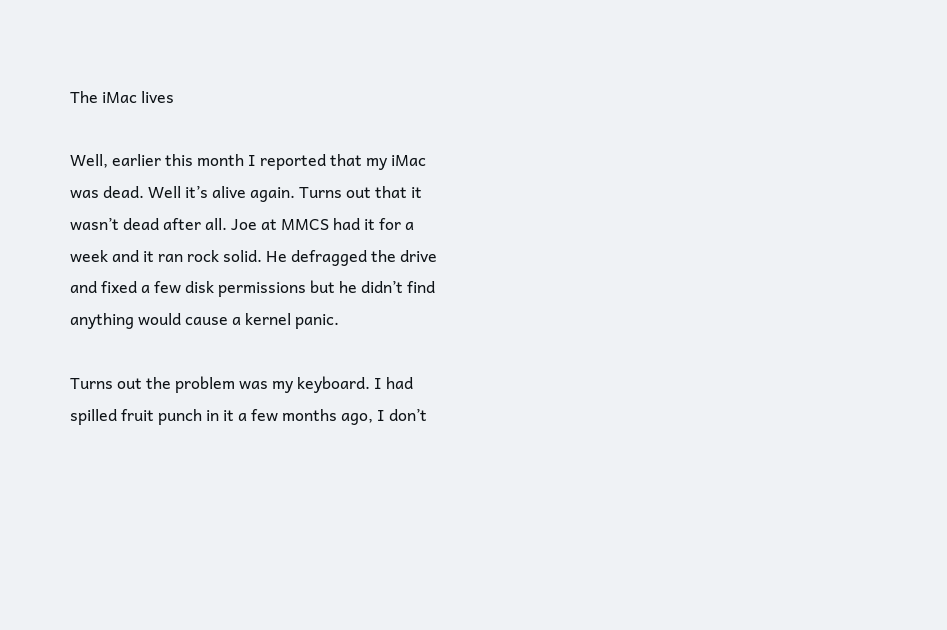The iMac lives

Well, earlier this month I reported that my iMac was dead. Well it’s alive again. Turns out that it wasn’t dead after all. Joe at MMCS had it for a week and it ran rock solid. He defragged the drive and fixed a few disk permissions but he didn’t find anything would cause a kernel panic.

Turns out the problem was my keyboard. I had spilled fruit punch in it a few months ago, I don’t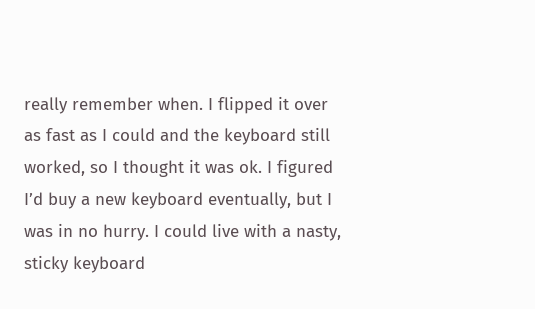really remember when. I flipped it over as fast as I could and the keyboard still worked, so I thought it was ok. I figured I’d buy a new keyboard eventually, but I was in no hurry. I could live with a nasty, sticky keyboard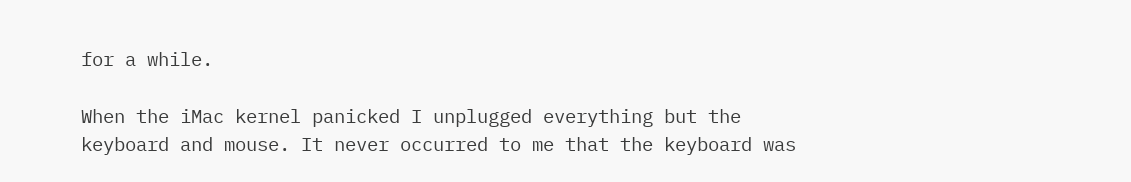for a while.

When the iMac kernel panicked I unplugged everything but the keyboard and mouse. It never occurred to me that the keyboard was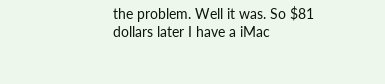the problem. Well it was. So $81 dollars later I have a iMac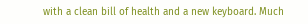with a clean bill of health and a new keyboard. Much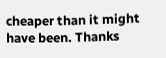cheaper than it might have been. Thanks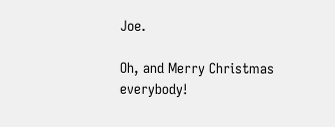Joe.

Oh, and Merry Christmas everybody!